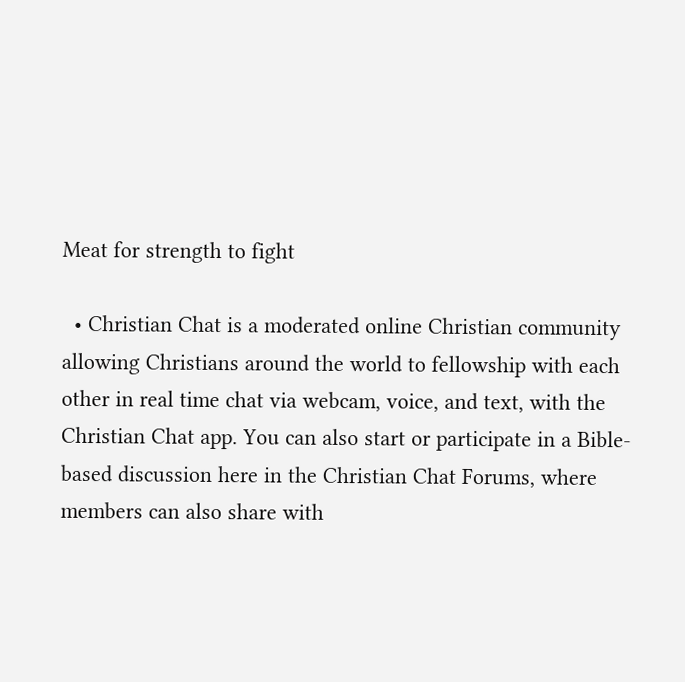Meat for strength to fight

  • Christian Chat is a moderated online Christian community allowing Christians around the world to fellowship with each other in real time chat via webcam, voice, and text, with the Christian Chat app. You can also start or participate in a Bible-based discussion here in the Christian Chat Forums, where members can also share with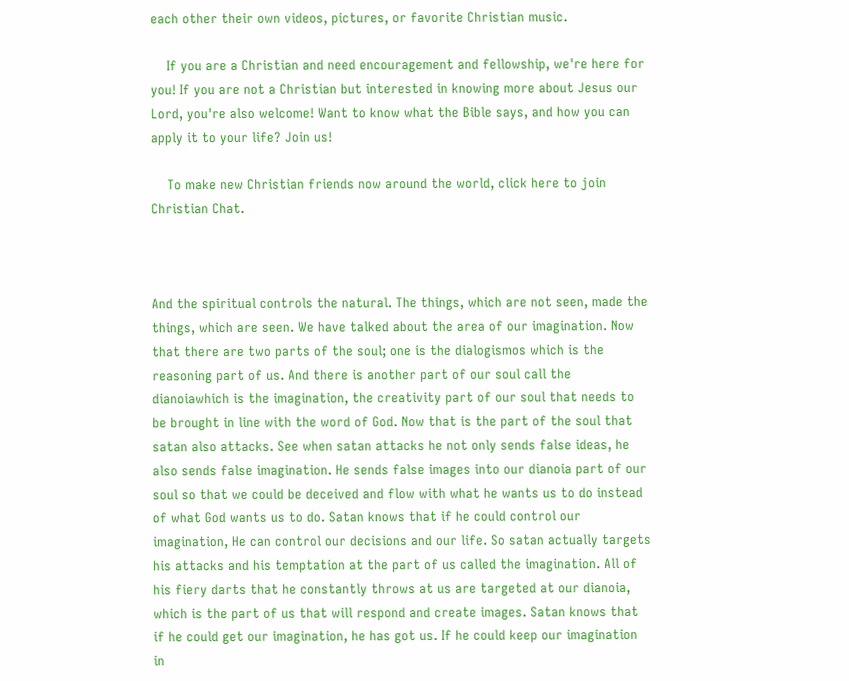each other their own videos, pictures, or favorite Christian music.

    If you are a Christian and need encouragement and fellowship, we're here for you! If you are not a Christian but interested in knowing more about Jesus our Lord, you're also welcome! Want to know what the Bible says, and how you can apply it to your life? Join us!

    To make new Christian friends now around the world, click here to join Christian Chat.



And the spiritual controls the natural. The things, which are not seen, made the things, which are seen. We have talked about the area of our imagination. Now that there are two parts of the soul; one is the dialogismos which is the reasoning part of us. And there is another part of our soul call the dianoiawhich is the imagination, the creativity part of our soul that needs to be brought in line with the word of God. Now that is the part of the soul that satan also attacks. See when satan attacks he not only sends false ideas, he also sends false imagination. He sends false images into our dianoia part of our soul so that we could be deceived and flow with what he wants us to do instead of what God wants us to do. Satan knows that if he could control our imagination, He can control our decisions and our life. So satan actually targets his attacks and his temptation at the part of us called the imagination. All of his fiery darts that he constantly throws at us are targeted at our dianoia, which is the part of us that will respond and create images. Satan knows that if he could get our imagination, he has got us. If he could keep our imagination in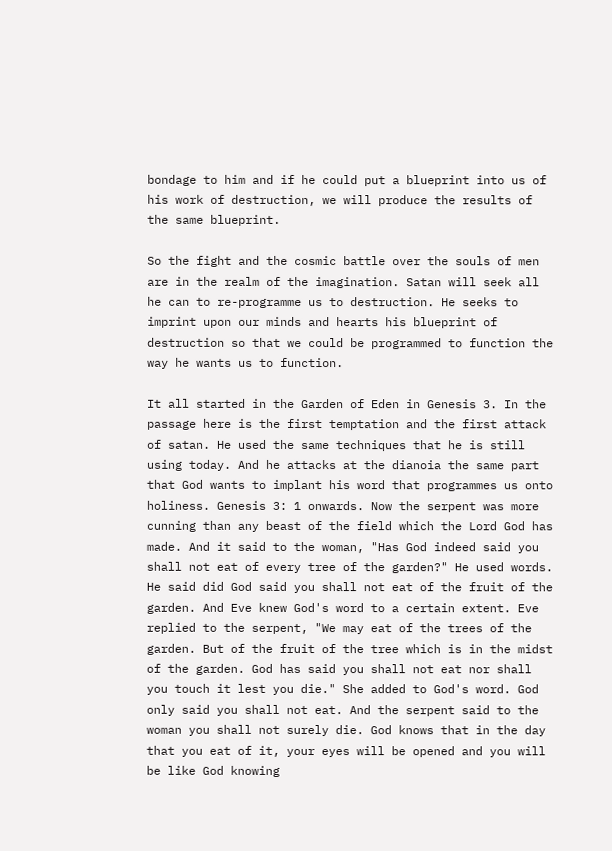bondage to him and if he could put a blueprint into us of his work of destruction, we will produce the results of the same blueprint.

So the fight and the cosmic battle over the souls of men are in the realm of the imagination. Satan will seek all he can to re-programme us to destruction. He seeks to imprint upon our minds and hearts his blueprint of destruction so that we could be programmed to function the way he wants us to function.

It all started in the Garden of Eden in Genesis 3. In the passage here is the first temptation and the first attack of satan. He used the same techniques that he is still using today. And he attacks at the dianoia the same part that God wants to implant his word that programmes us onto holiness. Genesis 3: 1 onwards. Now the serpent was more cunning than any beast of the field which the Lord God has made. And it said to the woman, "Has God indeed said you shall not eat of every tree of the garden?" He used words. He said did God said you shall not eat of the fruit of the garden. And Eve knew God's word to a certain extent. Eve replied to the serpent, "We may eat of the trees of the garden. But of the fruit of the tree which is in the midst of the garden. God has said you shall not eat nor shall you touch it lest you die." She added to God's word. God only said you shall not eat. And the serpent said to the woman you shall not surely die. God knows that in the day that you eat of it, your eyes will be opened and you will be like God knowing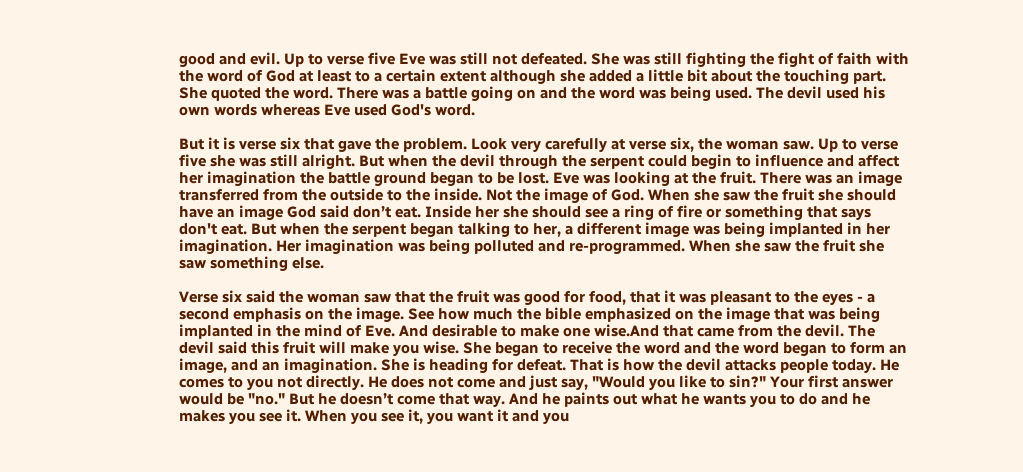good and evil. Up to verse five Eve was still not defeated. She was still fighting the fight of faith with the word of God at least to a certain extent although she added a little bit about the touching part. She quoted the word. There was a battle going on and the word was being used. The devil used his own words whereas Eve used God's word.

But it is verse six that gave the problem. Look very carefully at verse six, the woman saw. Up to verse five she was still alright. But when the devil through the serpent could begin to influence and affect her imagination the battle ground began to be lost. Eve was looking at the fruit. There was an image transferred from the outside to the inside. Not the image of God. When she saw the fruit she should have an image God said don’t eat. Inside her she should see a ring of fire or something that says don't eat. But when the serpent began talking to her, a different image was being implanted in her imagination. Her imagination was being polluted and re-programmed. When she saw the fruit she saw something else.

Verse six said the woman saw that the fruit was good for food, that it was pleasant to the eyes - a second emphasis on the image. See how much the bible emphasized on the image that was being implanted in the mind of Eve. And desirable to make one wise.And that came from the devil. The devil said this fruit will make you wise. She began to receive the word and the word began to form an image, and an imagination. She is heading for defeat. That is how the devil attacks people today. He comes to you not directly. He does not come and just say, "Would you like to sin?" Your first answer would be "no." But he doesn’t come that way. And he paints out what he wants you to do and he makes you see it. When you see it, you want it and you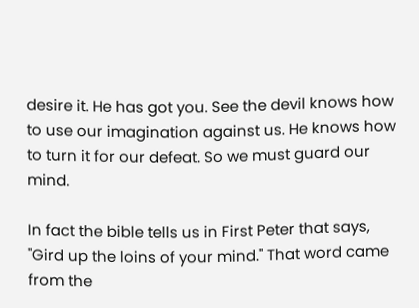desire it. He has got you. See the devil knows how to use our imagination against us. He knows how to turn it for our defeat. So we must guard our mind.

In fact the bible tells us in First Peter that says, "Gird up the loins of your mind." That word came from the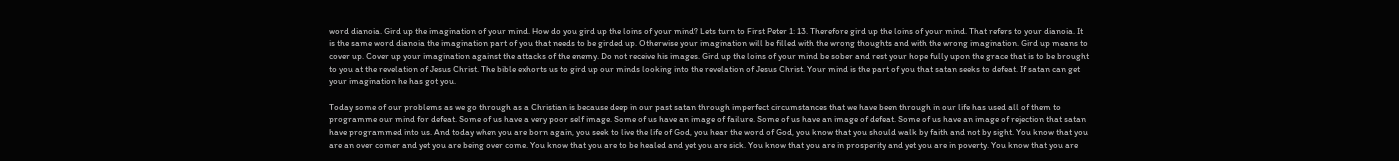word dianoia. Gird up the imagination of your mind. How do you gird up the loins of your mind? Lets turn to First Peter 1: 13. Therefore gird up the loins of your mind. That refers to your dianoia. It is the same word dianoia the imagination part of you that needs to be girded up. Otherwise your imagination will be filled with the wrong thoughts and with the wrong imagination. Gird up means to cover up. Cover up your imagination against the attacks of the enemy. Do not receive his images. Gird up the loins of your mind be sober and rest your hope fully upon the grace that is to be brought to you at the revelation of Jesus Christ. The bible exhorts us to gird up our minds looking into the revelation of Jesus Christ. Your mind is the part of you that satan seeks to defeat. If satan can get your imagination he has got you.

Today some of our problems as we go through as a Christian is because deep in our past satan through imperfect circumstances that we have been through in our life has used all of them to programme our mind for defeat. Some of us have a very poor self image. Some of us have an image of failure. Some of us have an image of defeat. Some of us have an image of rejection that satan have programmed into us. And today when you are born again, you seek to live the life of God, you hear the word of God, you know that you should walk by faith and not by sight. You know that you are an over comer and yet you are being over come. You know that you are to be healed and yet you are sick. You know that you are in prosperity and yet you are in poverty. You know that you are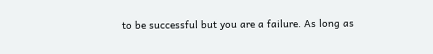to be successful but you are a failure. As long as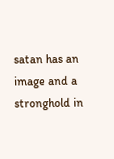satan has an image and a stronghold in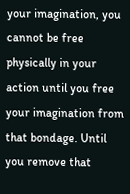your imagination, you cannot be free physically in your action until you free your imagination from that bondage. Until you remove that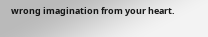wrong imagination from your heart.